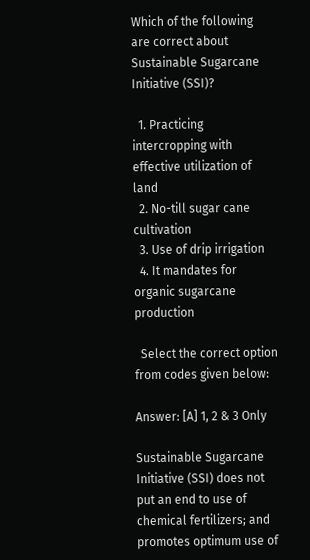Which of the following are correct about Sustainable Sugarcane Initiative (SSI)?

  1. Practicing intercropping with effective utilization of land
  2. No-till sugar cane cultivation
  3. Use of drip irrigation
  4. It mandates for organic sugarcane production

  Select the correct option from codes given below:

Answer: [A] 1, 2 & 3 Only

Sustainable Sugarcane Initiative (SSI) does not put an end to use of chemical fertilizers; and promotes optimum use of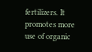fertilizers. It promotes more use of organic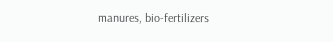manures, bio-fertilizers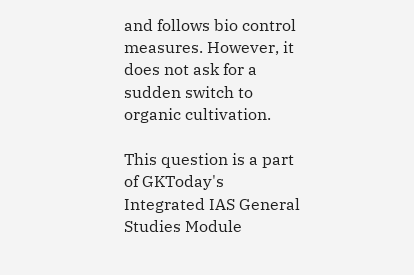and follows bio control measures. However, it does not ask for a sudden switch to organic cultivation.

This question is a part of GKToday's Integrated IAS General Studies Module